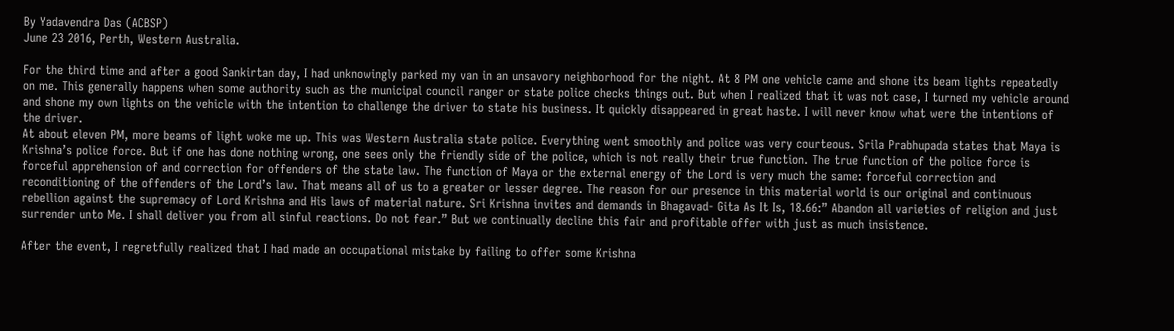By Yadavendra Das (ACBSP)
June 23 2016, Perth, Western Australia.

For the third time and after a good Sankirtan day, I had unknowingly parked my van in an unsavory neighborhood for the night. At 8 PM one vehicle came and shone its beam lights repeatedly on me. This generally happens when some authority such as the municipal council ranger or state police checks things out. But when I realized that it was not case, I turned my vehicle around and shone my own lights on the vehicle with the intention to challenge the driver to state his business. It quickly disappeared in great haste. I will never know what were the intentions of the driver.
At about eleven PM, more beams of light woke me up. This was Western Australia state police. Everything went smoothly and police was very courteous. Srila Prabhupada states that Maya is Krishna’s police force. But if one has done nothing wrong, one sees only the friendly side of the police, which is not really their true function. The true function of the police force is forceful apprehension of and correction for offenders of the state law. The function of Maya or the external energy of the Lord is very much the same: forceful correction and reconditioning of the offenders of the Lord’s law. That means all of us to a greater or lesser degree. The reason for our presence in this material world is our original and continuous rebellion against the supremacy of Lord Krishna and His laws of material nature. Sri Krishna invites and demands in Bhagavad- Gita As It Is, 18.66:” Abandon all varieties of religion and just surrender unto Me. I shall deliver you from all sinful reactions. Do not fear.” But we continually decline this fair and profitable offer with just as much insistence.

After the event, I regretfully realized that I had made an occupational mistake by failing to offer some Krishna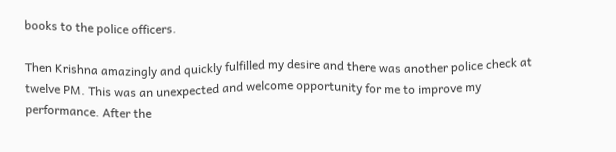books to the police officers.

Then Krishna amazingly and quickly fulfilled my desire and there was another police check at twelve PM. This was an unexpected and welcome opportunity for me to improve my performance. After the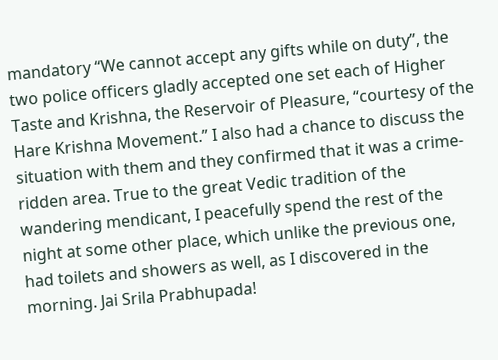mandatory “We cannot accept any gifts while on duty”, the two police officers gladly accepted one set each of Higher Taste and Krishna, the Reservoir of Pleasure, “courtesy of the Hare Krishna Movement.” I also had a chance to discuss the situation with them and they confirmed that it was a crime-ridden area. True to the great Vedic tradition of the wandering mendicant, I peacefully spend the rest of the night at some other place, which unlike the previous one, had toilets and showers as well, as I discovered in the morning. Jai Srila Prabhupada!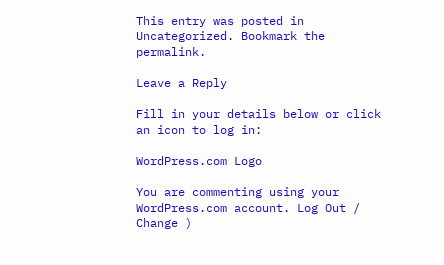This entry was posted in Uncategorized. Bookmark the permalink.

Leave a Reply

Fill in your details below or click an icon to log in:

WordPress.com Logo

You are commenting using your WordPress.com account. Log Out /  Change )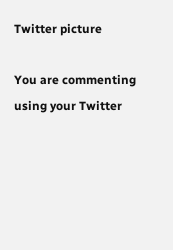Twitter picture

You are commenting using your Twitter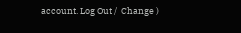account. Log Out /  Change )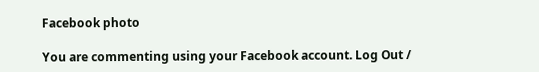Facebook photo

You are commenting using your Facebook account. Log Out /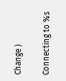Change )

Connecting to %s